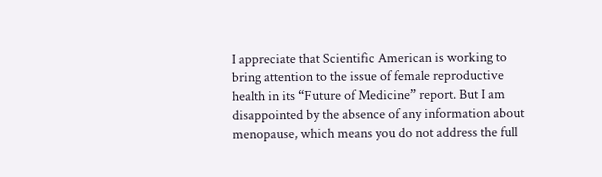I appreciate that Scientific American is working to bring attention to the issue of female reproductive health in its “Future of Medicine” report. But I am disappointed by the absence of any information about menopause, which means you do not address the full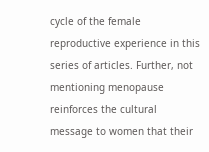cycle of the female reproductive experience in this series of articles. Further, not mentioning menopause reinforces the cultural message to women that their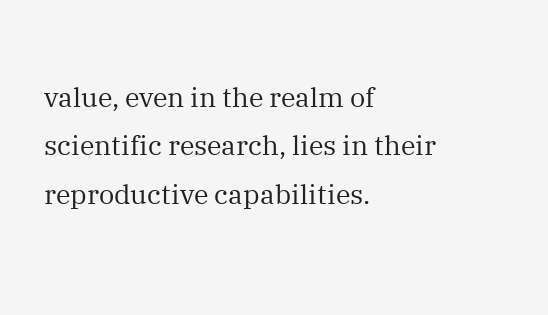value, even in the realm of scientific research, lies in their reproductive capabilities.